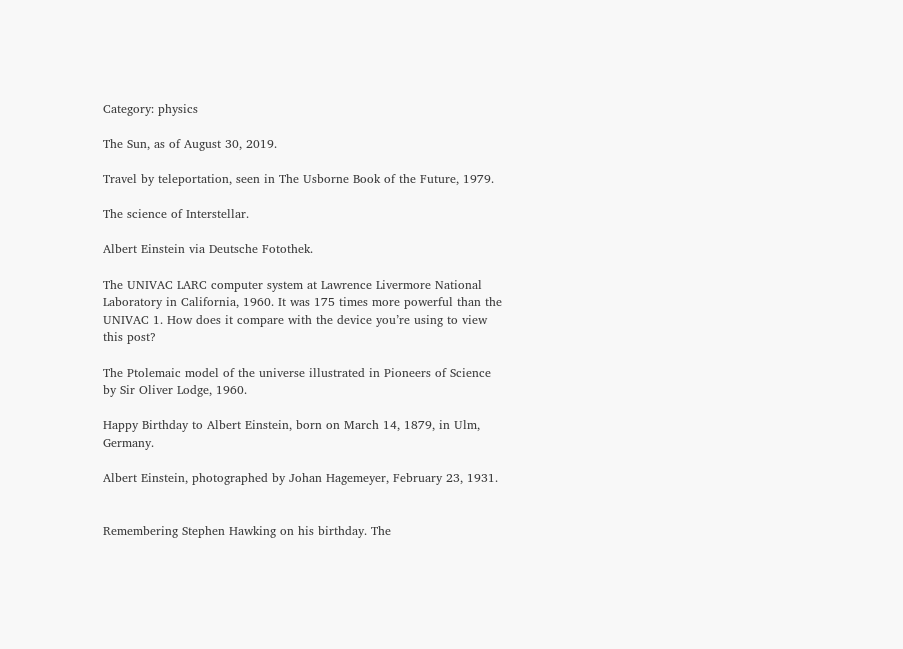Category: physics

The Sun, as of August 30, 2019.

Travel by teleportation, seen in The Usborne Book of the Future, 1979.

The science of Interstellar.

Albert Einstein via Deutsche Fotothek.

The UNIVAC LARC computer system at Lawrence Livermore National Laboratory in California, 1960. It was 175 times more powerful than the UNIVAC 1. How does it compare with the device you’re using to view this post?

The Ptolemaic model of the universe illustrated in Pioneers of Science by Sir Oliver Lodge, 1960.

Happy Birthday to Albert Einstein, born on March 14, 1879, in Ulm, Germany.

Albert Einstein, photographed by Johan Hagemeyer, February 23, 1931.


Remembering Stephen Hawking on his birthday. The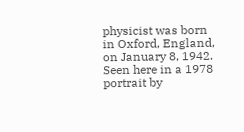physicist was born in Oxford, England, on January 8, 1942. Seen here in a 1978 portrait by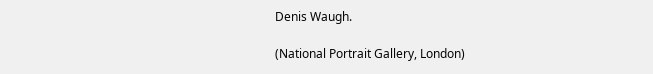Denis Waugh.

(National Portrait Gallery, London)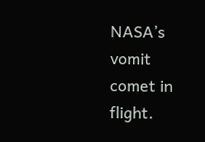NASA’s vomit comet in flight.